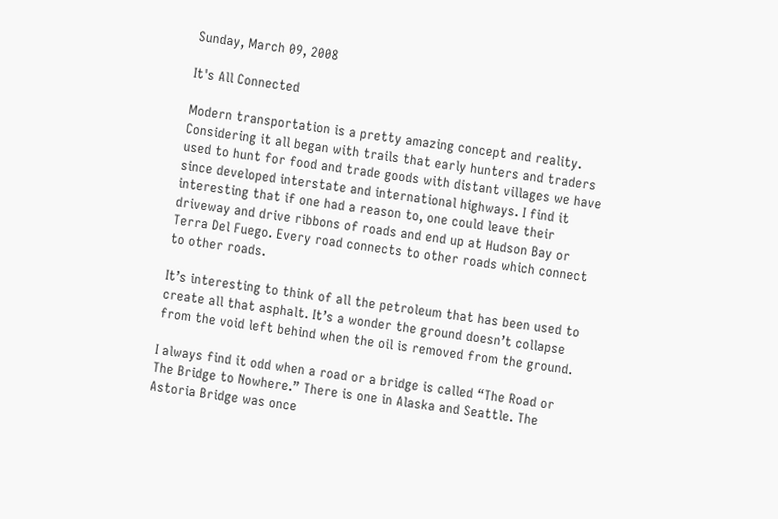Sunday, March 09, 2008

It's All Connected

Modern transportation is a pretty amazing concept and reality. Considering it all began with trails that early hunters and traders used to hunt for food and trade goods with distant villages we have since developed interstate and international highways. I find it interesting that if one had a reason to, one could leave their driveway and drive ribbons of roads and end up at Hudson Bay or Terra Del Fuego. Every road connects to other roads which connect to other roads.

It’s interesting to think of all the petroleum that has been used to create all that asphalt. It’s a wonder the ground doesn’t collapse from the void left behind when the oil is removed from the ground.

I always find it odd when a road or a bridge is called “The Road or The Bridge to Nowhere.” There is one in Alaska and Seattle. The Astoria Bridge was once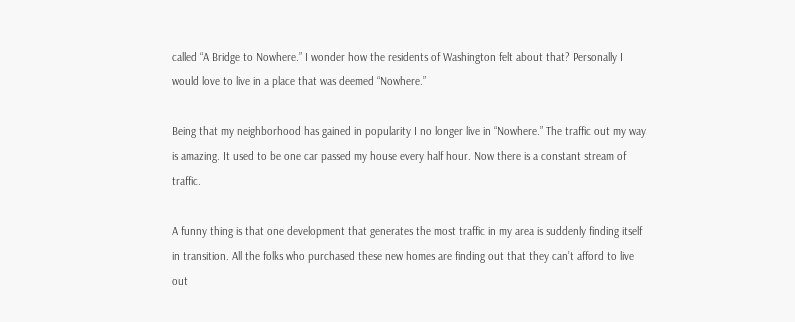called “A Bridge to Nowhere.” I wonder how the residents of Washington felt about that? Personally I would love to live in a place that was deemed “Nowhere.”

Being that my neighborhood has gained in popularity I no longer live in “Nowhere.” The traffic out my way is amazing. It used to be one car passed my house every half hour. Now there is a constant stream of traffic.

A funny thing is that one development that generates the most traffic in my area is suddenly finding itself in transition. All the folks who purchased these new homes are finding out that they can’t afford to live out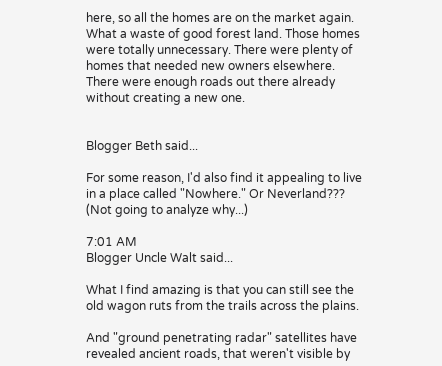here, so all the homes are on the market again. What a waste of good forest land. Those homes were totally unnecessary. There were plenty of homes that needed new owners elsewhere. There were enough roads out there already without creating a new one.


Blogger Beth said...

For some reason, I'd also find it appealing to live in a place called "Nowhere." Or Neverland???
(Not going to analyze why...)

7:01 AM
Blogger Uncle Walt said...

What I find amazing is that you can still see the old wagon ruts from the trails across the plains.

And "ground penetrating radar" satellites have revealed ancient roads, that weren't visible by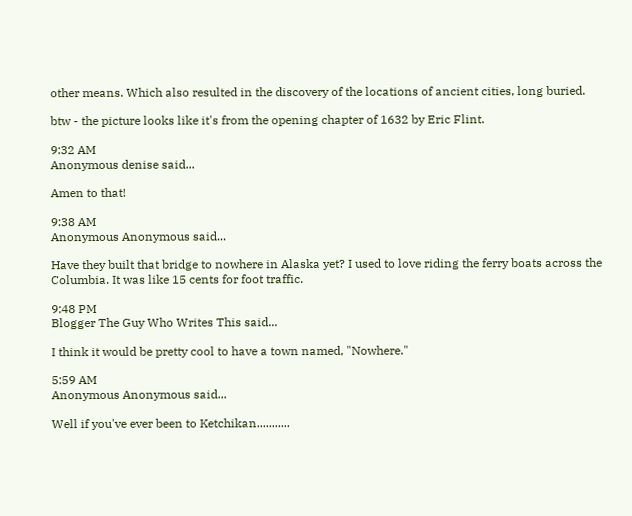other means. Which also resulted in the discovery of the locations of ancient cities, long buried.

btw - the picture looks like it's from the opening chapter of 1632 by Eric Flint.

9:32 AM
Anonymous denise said...

Amen to that!

9:38 AM
Anonymous Anonymous said...

Have they built that bridge to nowhere in Alaska yet? I used to love riding the ferry boats across the Columbia. It was like 15 cents for foot traffic.

9:48 PM
Blogger The Guy Who Writes This said...

I think it would be pretty cool to have a town named, "Nowhere."

5:59 AM
Anonymous Anonymous said...

Well if you've ever been to Ketchikan...........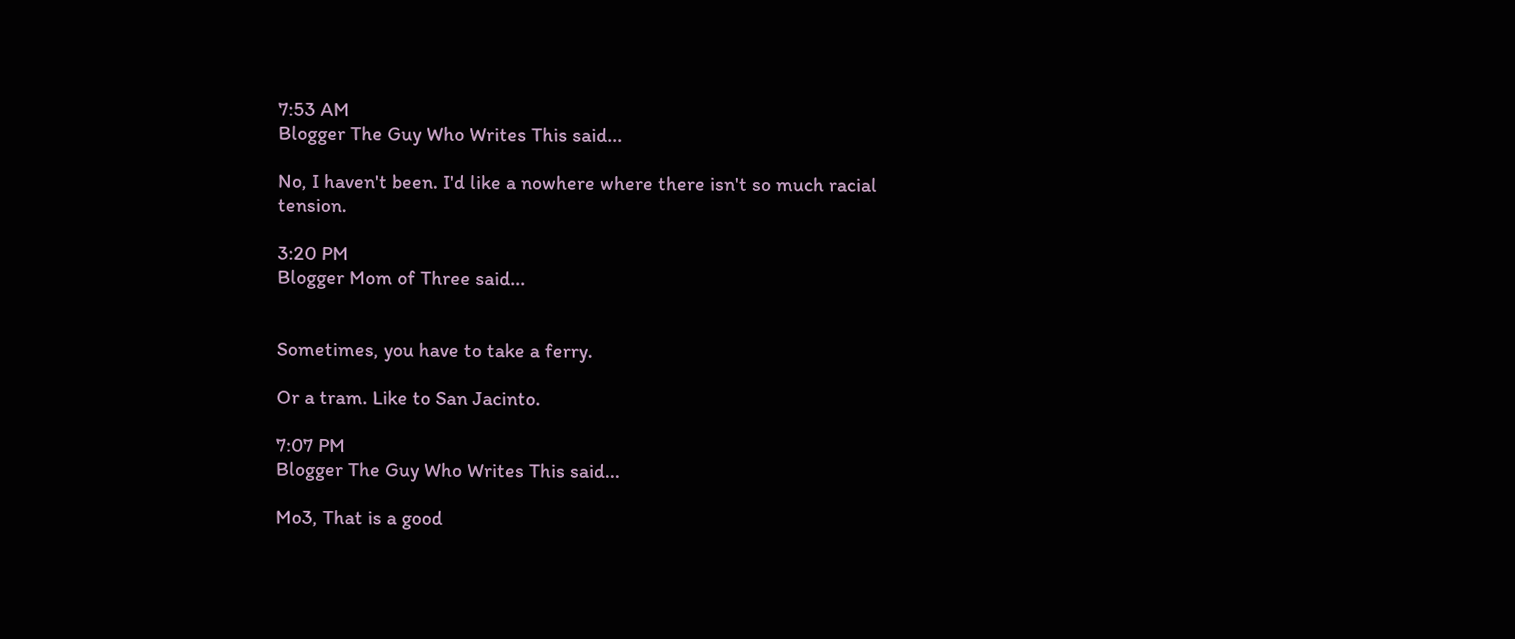7:53 AM
Blogger The Guy Who Writes This said...

No, I haven't been. I'd like a nowhere where there isn't so much racial tension.

3:20 PM
Blogger Mom of Three said...


Sometimes, you have to take a ferry.

Or a tram. Like to San Jacinto.

7:07 PM
Blogger The Guy Who Writes This said...

Mo3, That is a good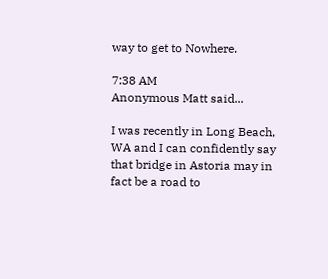way to get to Nowhere.

7:38 AM
Anonymous Matt said...

I was recently in Long Beach, WA and I can confidently say that bridge in Astoria may in fact be a road to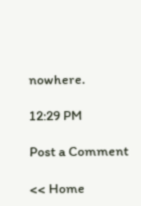nowhere.

12:29 PM

Post a Comment

<< Home